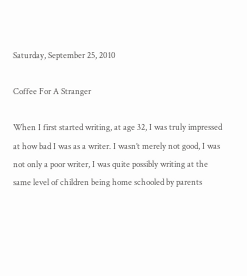Saturday, September 25, 2010

Coffee For A Stranger

When I first started writing, at age 32, I was truly impressed at how bad I was as a writer. I wasn’t merely not good, I was not only a poor writer, I was quite possibly writing at the same level of children being home schooled by parents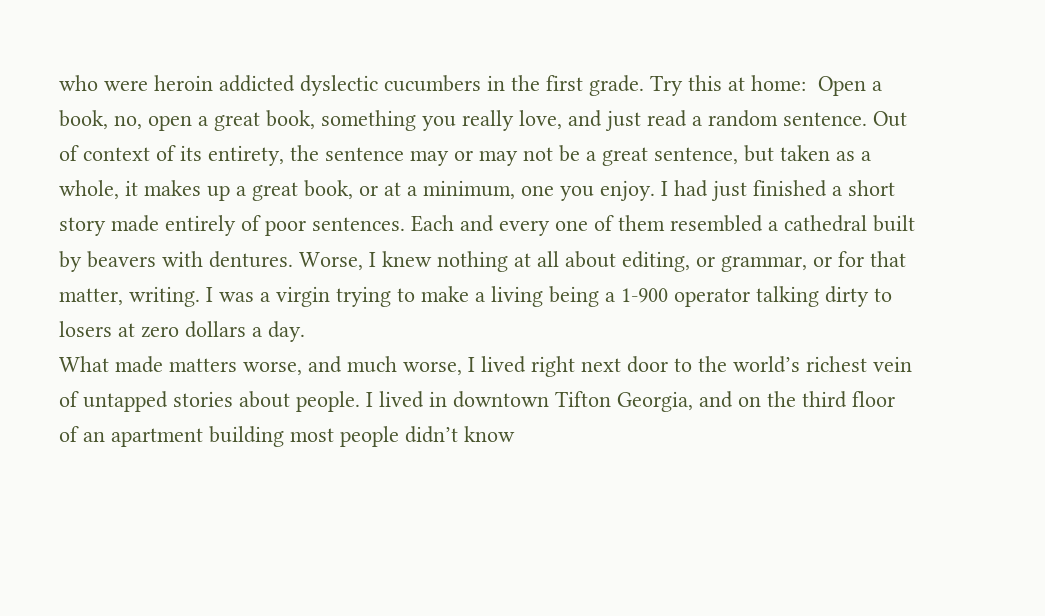who were heroin addicted dyslectic cucumbers in the first grade. Try this at home:  Open a book, no, open a great book, something you really love, and just read a random sentence. Out of context of its entirety, the sentence may or may not be a great sentence, but taken as a whole, it makes up a great book, or at a minimum, one you enjoy. I had just finished a short story made entirely of poor sentences. Each and every one of them resembled a cathedral built by beavers with dentures. Worse, I knew nothing at all about editing, or grammar, or for that matter, writing. I was a virgin trying to make a living being a 1-900 operator talking dirty to losers at zero dollars a day.
What made matters worse, and much worse, I lived right next door to the world’s richest vein of untapped stories about people. I lived in downtown Tifton Georgia, and on the third floor of an apartment building most people didn’t know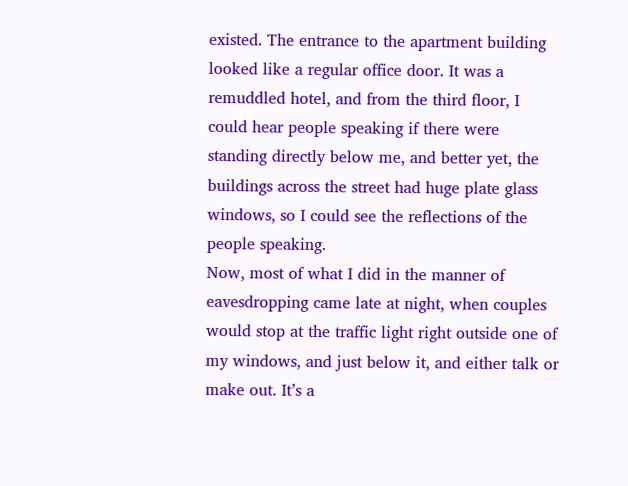existed. The entrance to the apartment building looked like a regular office door. It was a remuddled hotel, and from the third floor, I could hear people speaking if there were standing directly below me, and better yet, the buildings across the street had huge plate glass windows, so I could see the reflections of the people speaking.
Now, most of what I did in the manner of eavesdropping came late at night, when couples would stop at the traffic light right outside one of my windows, and just below it, and either talk or make out. It’s a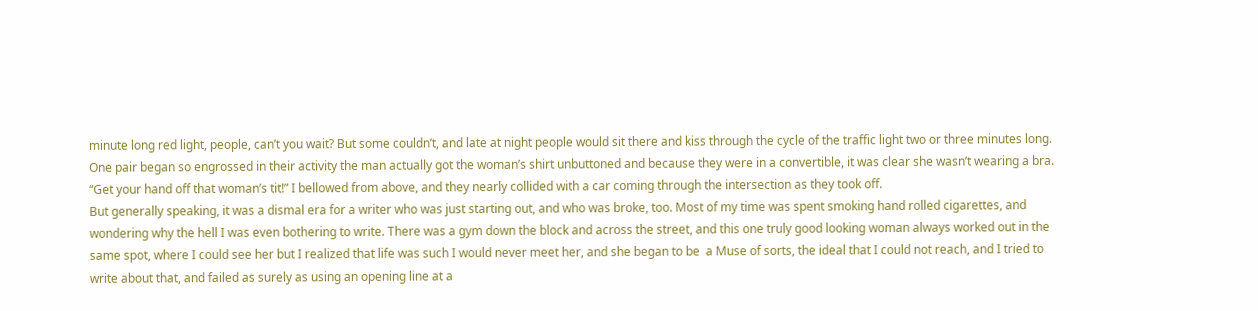minute long red light, people, can’t you wait? But some couldn’t, and late at night people would sit there and kiss through the cycle of the traffic light two or three minutes long. One pair began so engrossed in their activity the man actually got the woman’s shirt unbuttoned and because they were in a convertible, it was clear she wasn’t wearing a bra.
“Get your hand off that woman’s tit!” I bellowed from above, and they nearly collided with a car coming through the intersection as they took off.
But generally speaking, it was a dismal era for a writer who was just starting out, and who was broke, too. Most of my time was spent smoking hand rolled cigarettes, and wondering why the hell I was even bothering to write. There was a gym down the block and across the street, and this one truly good looking woman always worked out in the same spot, where I could see her but I realized that life was such I would never meet her, and she began to be  a Muse of sorts, the ideal that I could not reach, and I tried to write about that, and failed as surely as using an opening line at a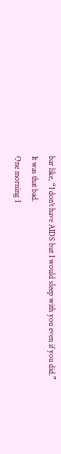bar like, “I don’t have AIDS but I would sleep with you even if you did.”
It was that bad.
One morning I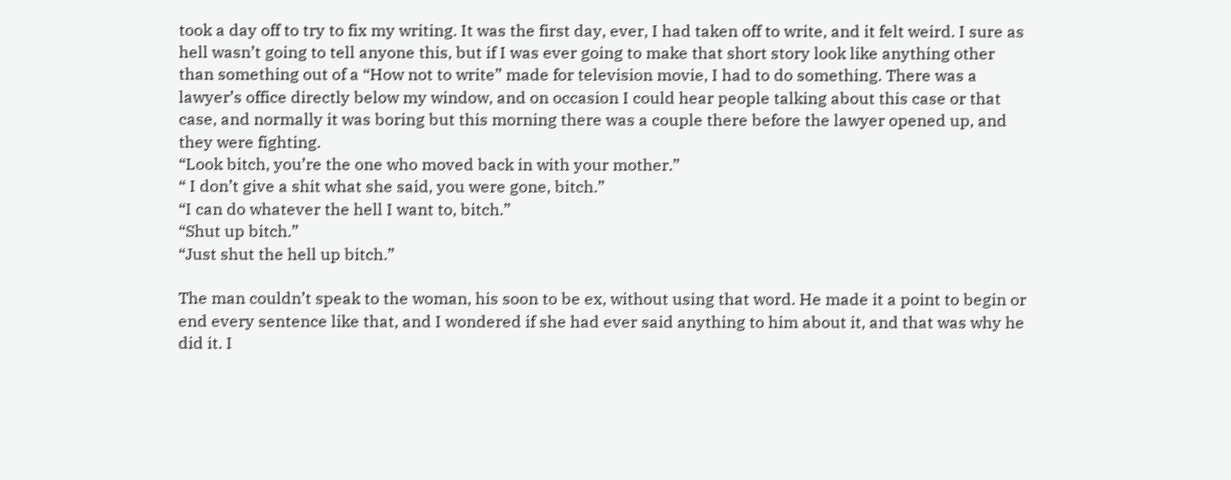took a day off to try to fix my writing. It was the first day, ever, I had taken off to write, and it felt weird. I sure as hell wasn’t going to tell anyone this, but if I was ever going to make that short story look like anything other than something out of a “How not to write” made for television movie, I had to do something. There was a lawyer’s office directly below my window, and on occasion I could hear people talking about this case or that case, and normally it was boring but this morning there was a couple there before the lawyer opened up, and they were fighting.
“Look bitch, you’re the one who moved back in with your mother.”
“ I don’t give a shit what she said, you were gone, bitch.”
“I can do whatever the hell I want to, bitch.”
“Shut up bitch.”
“Just shut the hell up bitch.”

The man couldn’t speak to the woman, his soon to be ex, without using that word. He made it a point to begin or end every sentence like that, and I wondered if she had ever said anything to him about it, and that was why he did it. I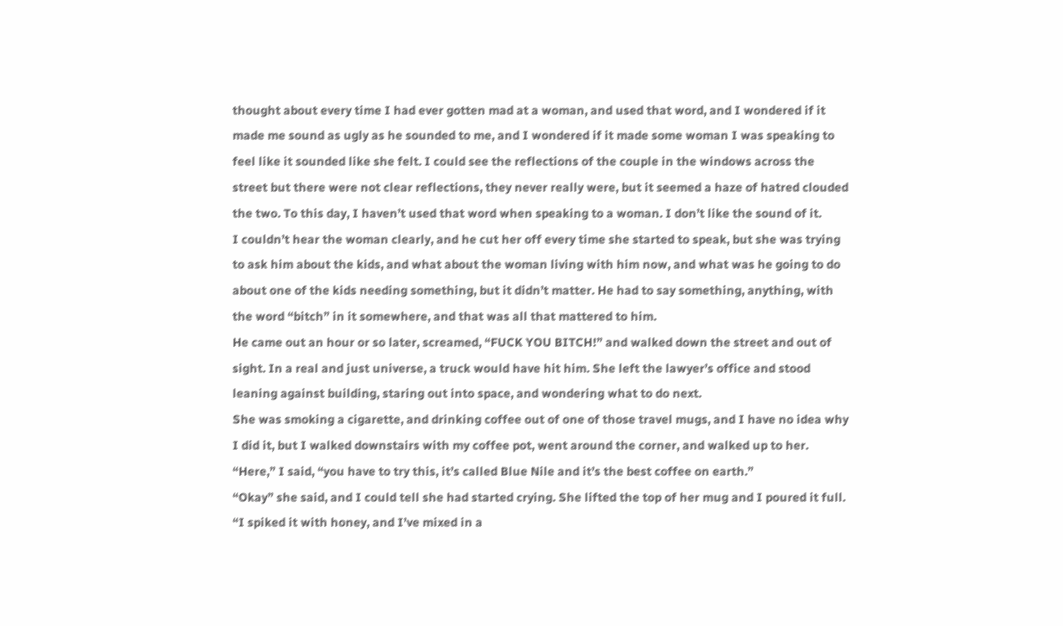thought about every time I had ever gotten mad at a woman, and used that word, and I wondered if it made me sound as ugly as he sounded to me, and I wondered if it made some woman I was speaking to feel like it sounded like she felt. I could see the reflections of the couple in the windows across the street but there were not clear reflections, they never really were, but it seemed a haze of hatred clouded the two. To this day, I haven’t used that word when speaking to a woman. I don’t like the sound of it.
I couldn’t hear the woman clearly, and he cut her off every time she started to speak, but she was trying to ask him about the kids, and what about the woman living with him now, and what was he going to do about one of the kids needing something, but it didn’t matter. He had to say something, anything, with the word “bitch” in it somewhere, and that was all that mattered to him.
He came out an hour or so later, screamed, “FUCK YOU BITCH!” and walked down the street and out of sight. In a real and just universe, a truck would have hit him. She left the lawyer’s office and stood leaning against building, staring out into space, and wondering what to do next.
She was smoking a cigarette, and drinking coffee out of one of those travel mugs, and I have no idea why I did it, but I walked downstairs with my coffee pot, went around the corner, and walked up to her.
“Here,” I said, “you have to try this, it’s called Blue Nile and it’s the best coffee on earth.”
“Okay” she said, and I could tell she had started crying. She lifted the top of her mug and I poured it full.
“I spiked it with honey, and I’ve mixed in a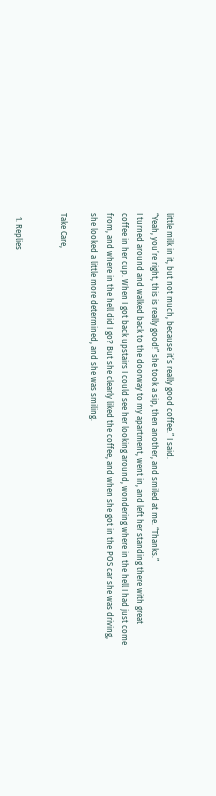little milk in it, but not much, because it’s really good coffee.” I said.
“Yeah, you’re right, this is really good!” she took a sip, then another, and smiled at me. “Thanks.”
I turned around and walked back to the doorway to my apartment, went in, and left her standing there with great coffee in her cup. When I got back upstairs I could see her looking around, wondering where in the hell I had just come from, and where in the hell did I go? But she clearly liked the coffee, and when she got in the POS car she was driving, she looked a little more determined, and she was smiling.

Take Care,


  1. Replies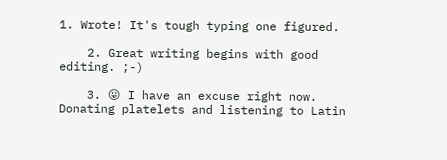1. Wrote! It's tough typing one figured.

    2. Great writing begins with good editing. ;-)

    3. 😛 I have an excuse right now. Donating platelets and listening to Latin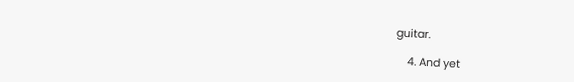guitar.

    4. And yet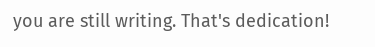you are still writing. That's dedication!